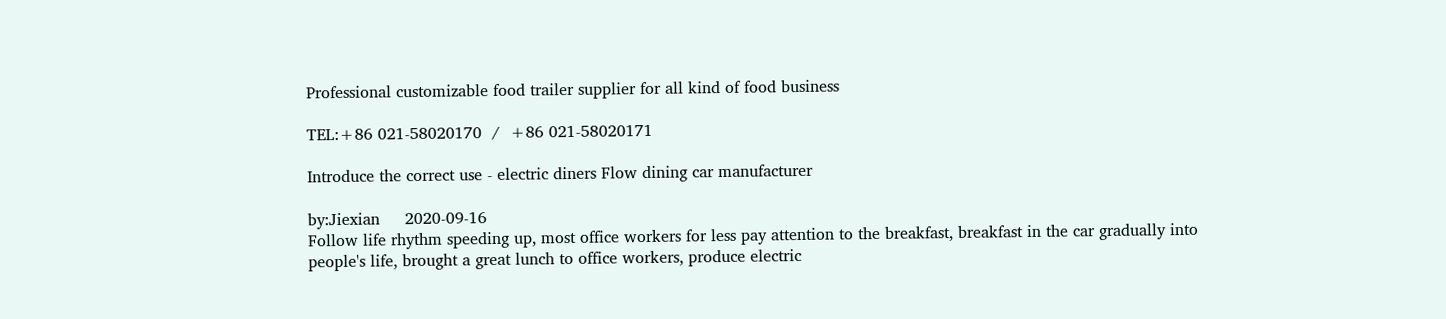Professional customizable food trailer supplier for all kind of food business

TEL:+86 021-58020170  /  +86 021-58020171

Introduce the correct use - electric diners Flow dining car manufacturer

by:Jiexian     2020-09-16
Follow life rhythm speeding up, most office workers for less pay attention to the breakfast, breakfast in the car gradually into people's life, brought a great lunch to office workers, produce electric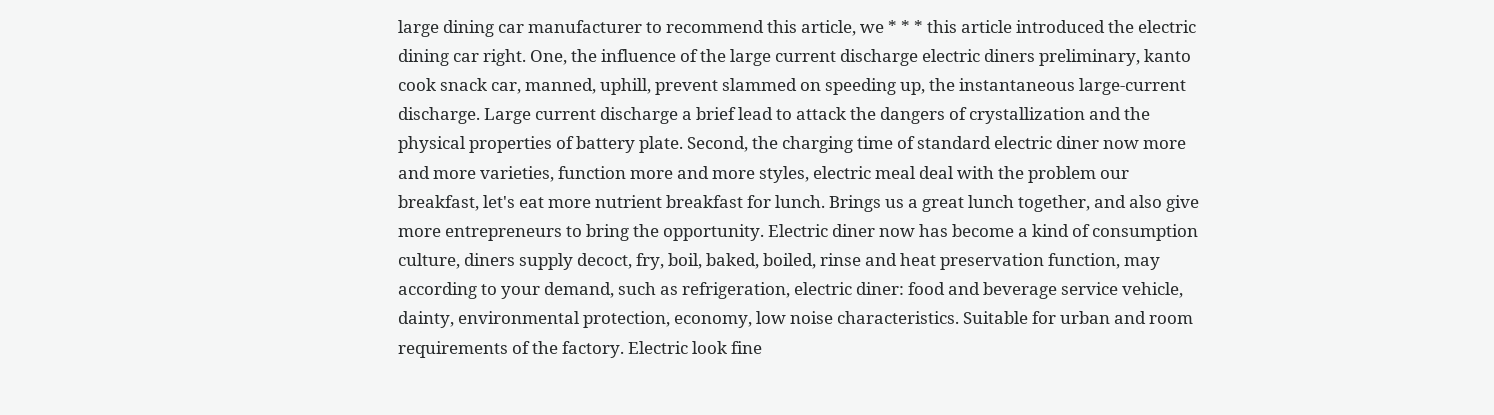large dining car manufacturer to recommend this article, we * * * this article introduced the electric dining car right. One, the influence of the large current discharge electric diners preliminary, kanto cook snack car, manned, uphill, prevent slammed on speeding up, the instantaneous large-current discharge. Large current discharge a brief lead to attack the dangers of crystallization and the physical properties of battery plate. Second, the charging time of standard electric diner now more and more varieties, function more and more styles, electric meal deal with the problem our breakfast, let's eat more nutrient breakfast for lunch. Brings us a great lunch together, and also give more entrepreneurs to bring the opportunity. Electric diner now has become a kind of consumption culture, diners supply decoct, fry, boil, baked, boiled, rinse and heat preservation function, may according to your demand, such as refrigeration, electric diner: food and beverage service vehicle, dainty, environmental protection, economy, low noise characteristics. Suitable for urban and room requirements of the factory. Electric look fine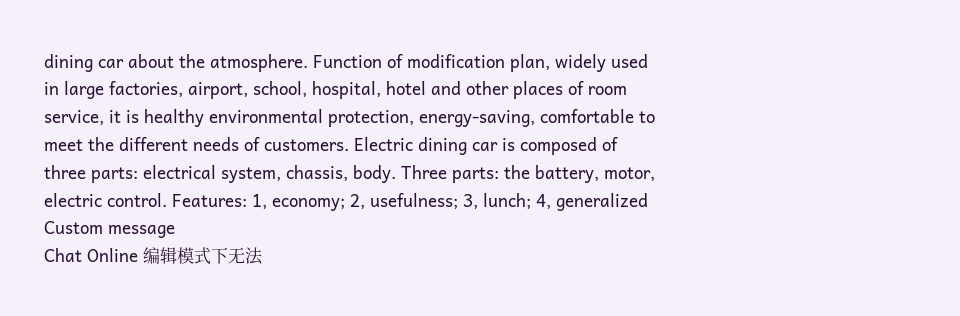dining car about the atmosphere. Function of modification plan, widely used in large factories, airport, school, hospital, hotel and other places of room service, it is healthy environmental protection, energy-saving, comfortable to meet the different needs of customers. Electric dining car is composed of three parts: electrical system, chassis, body. Three parts: the battery, motor, electric control. Features: 1, economy; 2, usefulness; 3, lunch; 4, generalized
Custom message
Chat Online 编辑模式下无法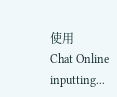使用
Chat Online inputting...